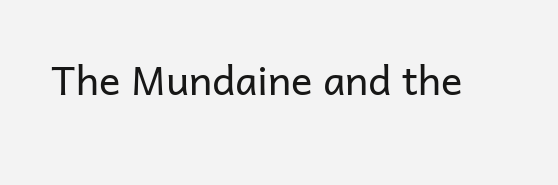The Mundaine and the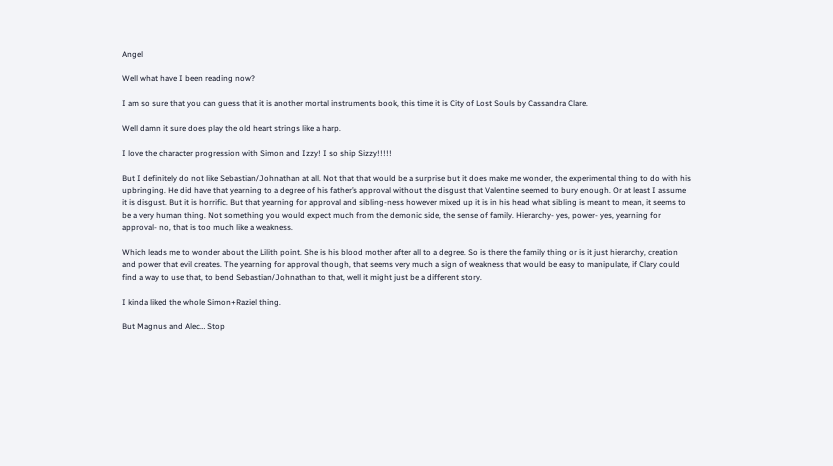Angel

Well what have I been reading now?

I am so sure that you can guess that it is another mortal instruments book, this time it is City of Lost Souls by Cassandra Clare.

Well damn it sure does play the old heart strings like a harp.

I love the character progression with Simon and Izzy! I so ship Sizzy!!!!!

But I definitely do not like Sebastian/Johnathan at all. Not that that would be a surprise but it does make me wonder, the experimental thing to do with his upbringing. He did have that yearning to a degree of his father’s approval without the disgust that Valentine seemed to bury enough. Or at least I assume it is disgust. But it is horrific. But that yearning for approval and sibling-ness however mixed up it is in his head what sibling is meant to mean, it seems to be a very human thing. Not something you would expect much from the demonic side, the sense of family. Hierarchy- yes, power- yes, yearning for approval- no, that is too much like a weakness.

Which leads me to wonder about the Lilith point. She is his blood mother after all to a degree. So is there the family thing or is it just hierarchy, creation and power that evil creates. The yearning for approval though, that seems very much a sign of weakness that would be easy to manipulate, if Clary could find a way to use that, to bend Sebastian/Johnathan to that, well it might just be a different story.

I kinda liked the whole Simon+Raziel thing.

But Magnus and Alec… Stop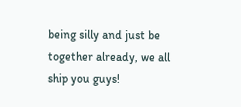being silly and just be together already, we all ship you guys!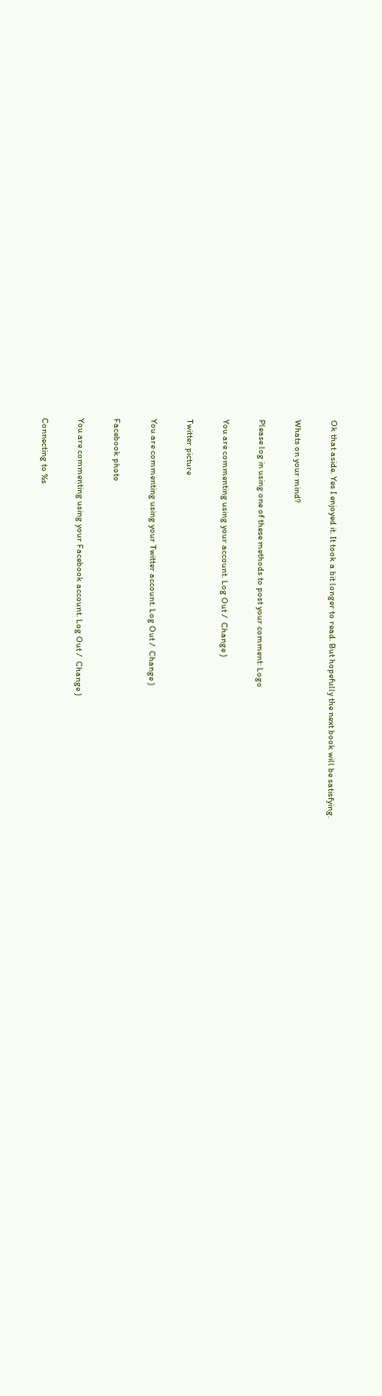Ok that aside. Yes I enjoyed it. It took a bit longer to read. But hopefully the next book will be satisfying.

Whats on your mind?

Please log in using one of these methods to post your comment: Logo

You are commenting using your account. Log Out /  Change )

Twitter picture

You are commenting using your Twitter account. Log Out /  Change )

Facebook photo

You are commenting using your Facebook account. Log Out /  Change )

Connecting to %s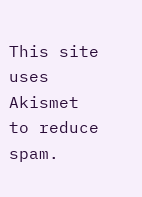This site uses Akismet to reduce spam.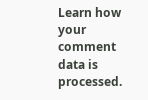Learn how your comment data is processed.